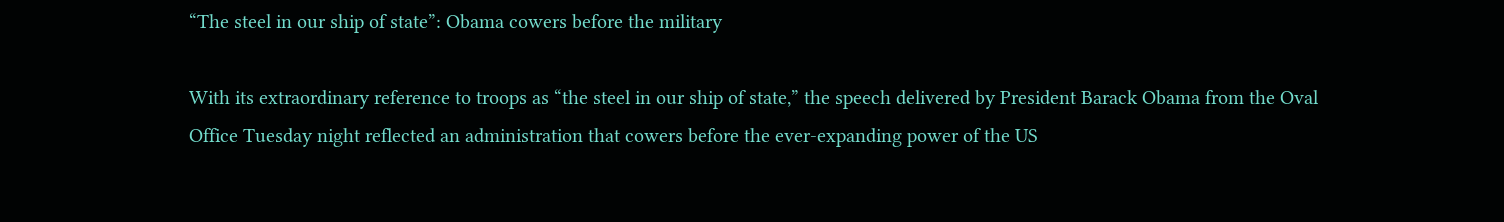“The steel in our ship of state”: Obama cowers before the military

With its extraordinary reference to troops as “the steel in our ship of state,” the speech delivered by President Barack Obama from the Oval Office Tuesday night reflected an administration that cowers before the ever-expanding power of the US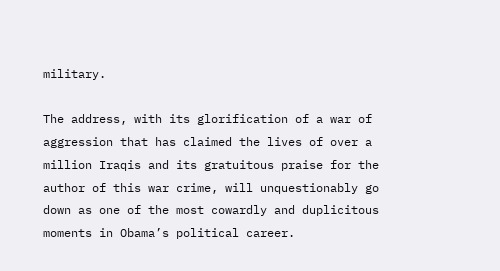military.

The address, with its glorification of a war of aggression that has claimed the lives of over a million Iraqis and its gratuitous praise for the author of this war crime, will unquestionably go down as one of the most cowardly and duplicitous moments in Obama’s political career.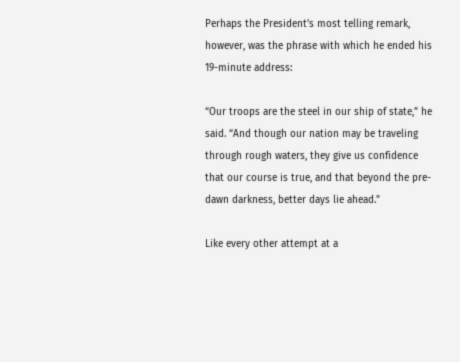Perhaps the President’s most telling remark, however, was the phrase with which he ended his 19-minute address:

“Our troops are the steel in our ship of state,” he said. “And though our nation may be traveling through rough waters, they give us confidence that our course is true, and that beyond the pre-dawn darkness, better days lie ahead.”

Like every other attempt at a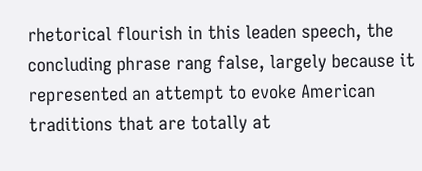rhetorical flourish in this leaden speech, the concluding phrase rang false, largely because it represented an attempt to evoke American traditions that are totally at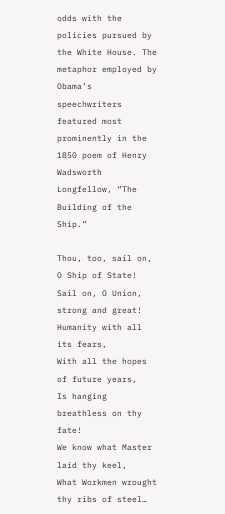odds with the policies pursued by the White House. The metaphor employed by Obama’s speechwriters featured most prominently in the 1850 poem of Henry Wadsworth Longfellow, “The Building of the Ship.”

Thou, too, sail on, O Ship of State!
Sail on, O Union, strong and great!
Humanity with all its fears,
With all the hopes of future years,
Is hanging breathless on thy fate!
We know what Master laid thy keel,
What Workmen wrought thy ribs of steel…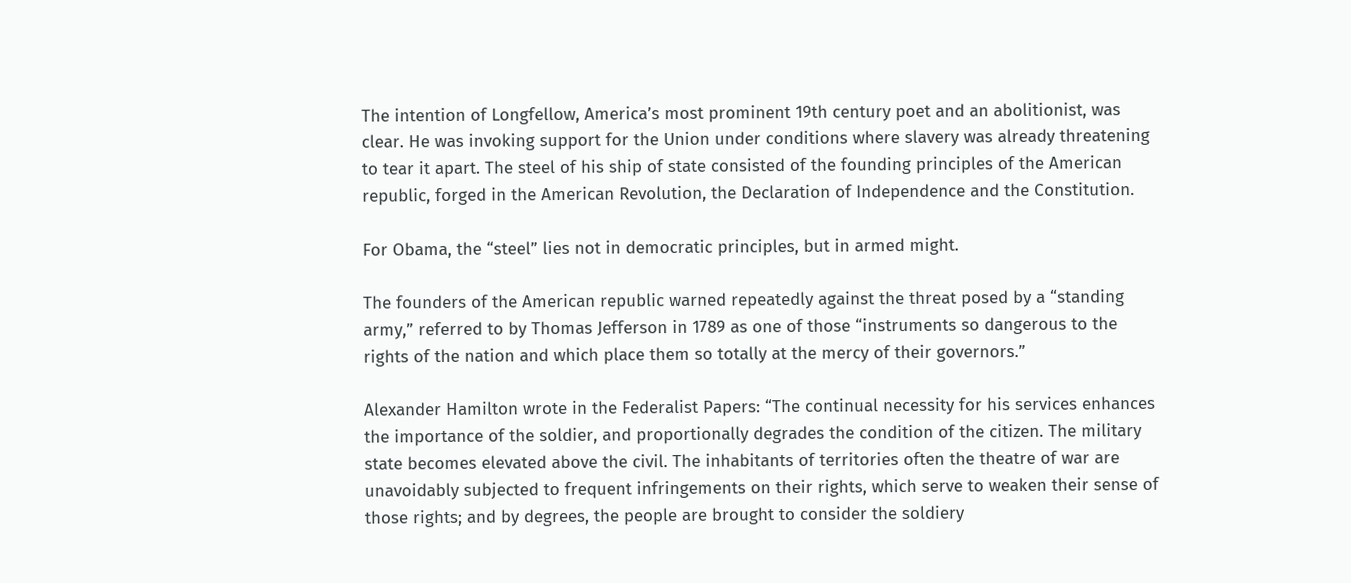The intention of Longfellow, America’s most prominent 19th century poet and an abolitionist, was clear. He was invoking support for the Union under conditions where slavery was already threatening to tear it apart. The steel of his ship of state consisted of the founding principles of the American republic, forged in the American Revolution, the Declaration of Independence and the Constitution.

For Obama, the “steel” lies not in democratic principles, but in armed might.

The founders of the American republic warned repeatedly against the threat posed by a “standing army,” referred to by Thomas Jefferson in 1789 as one of those “instruments so dangerous to the rights of the nation and which place them so totally at the mercy of their governors.”

Alexander Hamilton wrote in the Federalist Papers: “The continual necessity for his services enhances the importance of the soldier, and proportionally degrades the condition of the citizen. The military state becomes elevated above the civil. The inhabitants of territories often the theatre of war are unavoidably subjected to frequent infringements on their rights, which serve to weaken their sense of those rights; and by degrees, the people are brought to consider the soldiery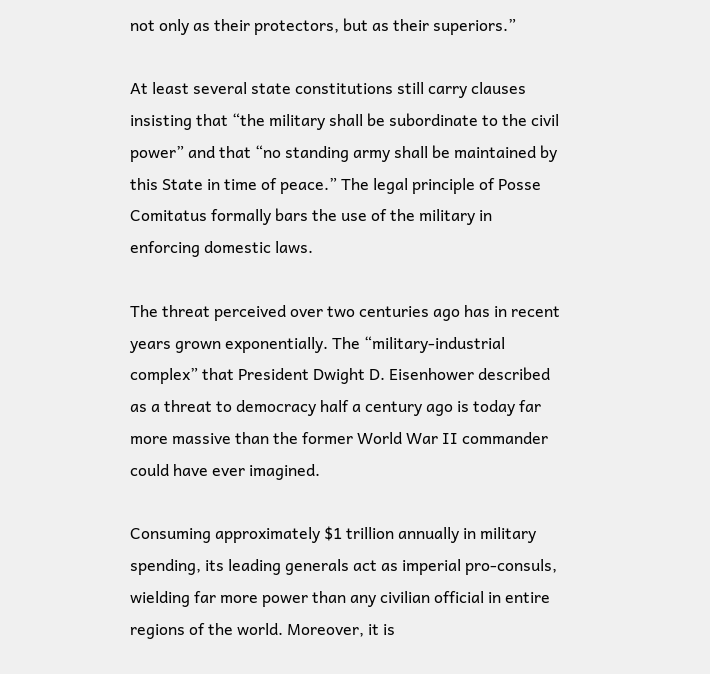not only as their protectors, but as their superiors.”

At least several state constitutions still carry clauses insisting that “the military shall be subordinate to the civil power” and that “no standing army shall be maintained by this State in time of peace.” The legal principle of Posse Comitatus formally bars the use of the military in enforcing domestic laws.

The threat perceived over two centuries ago has in recent years grown exponentially. The “military-industrial complex” that President Dwight D. Eisenhower described as a threat to democracy half a century ago is today far more massive than the former World War II commander could have ever imagined.

Consuming approximately $1 trillion annually in military spending, its leading generals act as imperial pro-consuls, wielding far more power than any civilian official in entire regions of the world. Moreover, it is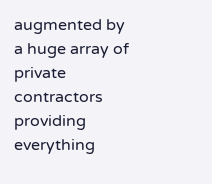augmented by a huge array of private contractors providing everything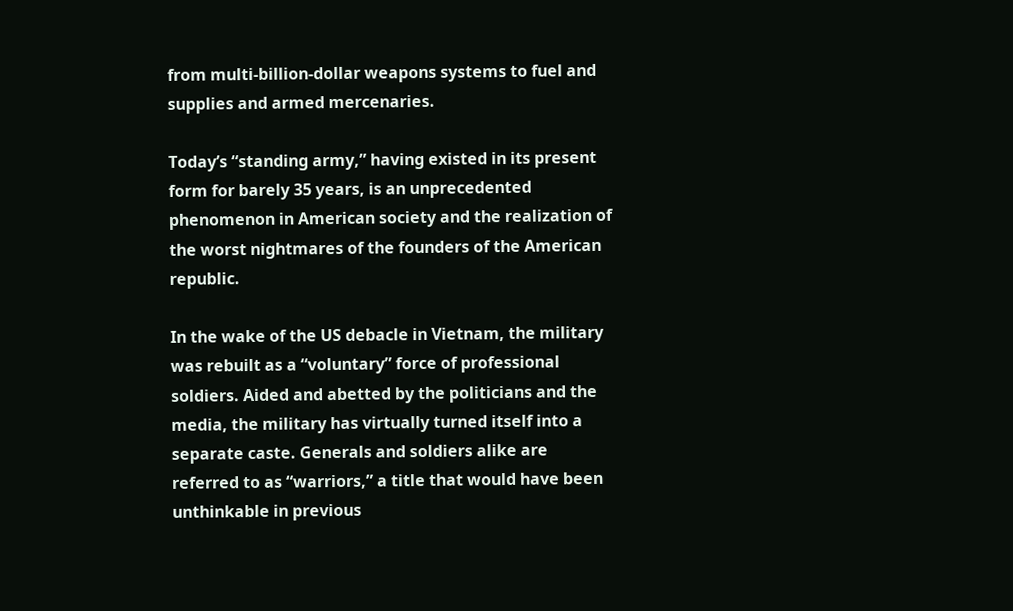from multi-billion-dollar weapons systems to fuel and supplies and armed mercenaries.

Today’s “standing army,” having existed in its present form for barely 35 years, is an unprecedented phenomenon in American society and the realization of the worst nightmares of the founders of the American republic.

In the wake of the US debacle in Vietnam, the military was rebuilt as a “voluntary” force of professional soldiers. Aided and abetted by the politicians and the media, the military has virtually turned itself into a separate caste. Generals and soldiers alike are referred to as “warriors,” a title that would have been unthinkable in previous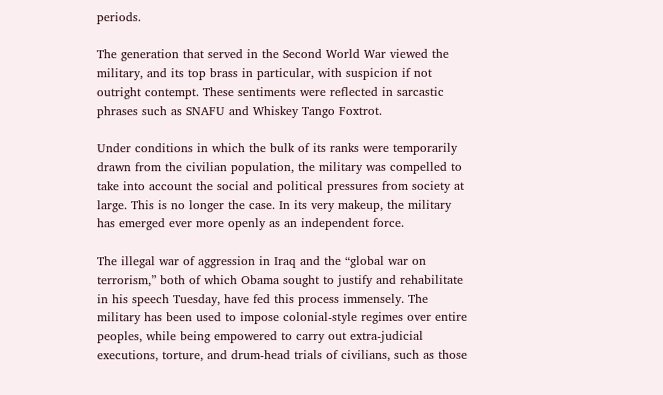periods.

The generation that served in the Second World War viewed the military, and its top brass in particular, with suspicion if not outright contempt. These sentiments were reflected in sarcastic phrases such as SNAFU and Whiskey Tango Foxtrot.

Under conditions in which the bulk of its ranks were temporarily drawn from the civilian population, the military was compelled to take into account the social and political pressures from society at large. This is no longer the case. In its very makeup, the military has emerged ever more openly as an independent force.

The illegal war of aggression in Iraq and the “global war on terrorism,” both of which Obama sought to justify and rehabilitate in his speech Tuesday, have fed this process immensely. The military has been used to impose colonial-style regimes over entire peoples, while being empowered to carry out extra-judicial executions, torture, and drum-head trials of civilians, such as those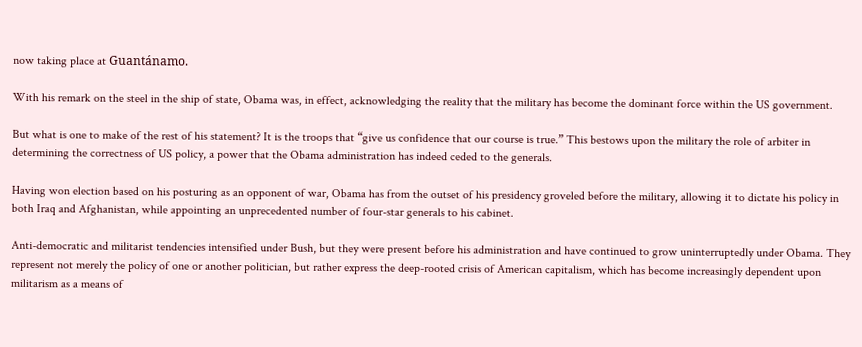now taking place at Guantánamo.

With his remark on the steel in the ship of state, Obama was, in effect, acknowledging the reality that the military has become the dominant force within the US government.

But what is one to make of the rest of his statement? It is the troops that “give us confidence that our course is true.” This bestows upon the military the role of arbiter in determining the correctness of US policy, a power that the Obama administration has indeed ceded to the generals.

Having won election based on his posturing as an opponent of war, Obama has from the outset of his presidency groveled before the military, allowing it to dictate his policy in both Iraq and Afghanistan, while appointing an unprecedented number of four-star generals to his cabinet.

Anti-democratic and militarist tendencies intensified under Bush, but they were present before his administration and have continued to grow uninterruptedly under Obama. They represent not merely the policy of one or another politician, but rather express the deep-rooted crisis of American capitalism, which has become increasingly dependent upon militarism as a means of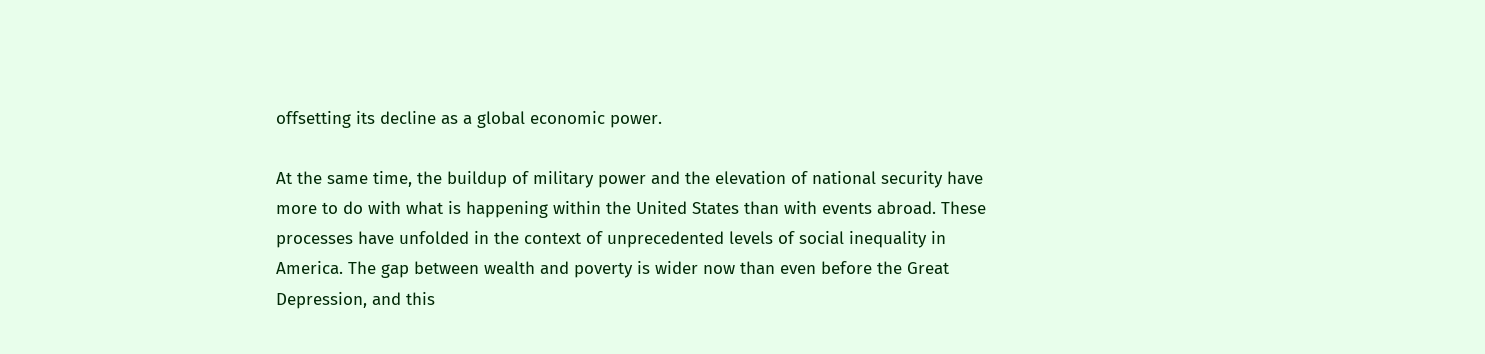offsetting its decline as a global economic power.

At the same time, the buildup of military power and the elevation of national security have more to do with what is happening within the United States than with events abroad. These processes have unfolded in the context of unprecedented levels of social inequality in America. The gap between wealth and poverty is wider now than even before the Great Depression, and this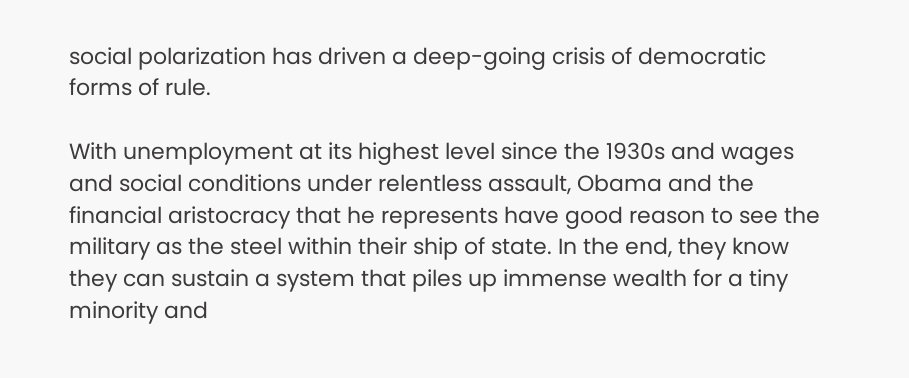social polarization has driven a deep-going crisis of democratic forms of rule.

With unemployment at its highest level since the 1930s and wages and social conditions under relentless assault, Obama and the financial aristocracy that he represents have good reason to see the military as the steel within their ship of state. In the end, they know they can sustain a system that piles up immense wealth for a tiny minority and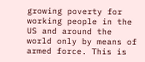growing poverty for working people in the US and around the world only by means of armed force. This is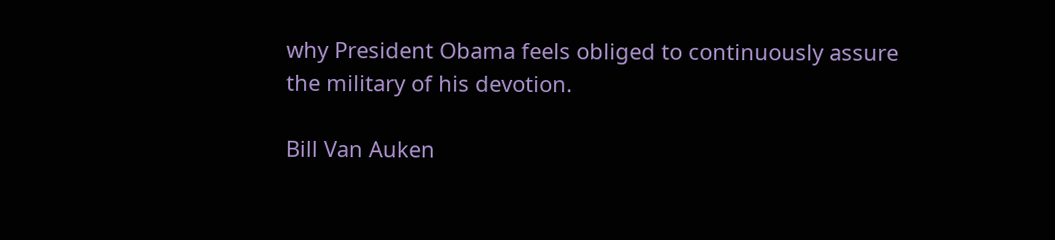why President Obama feels obliged to continuously assure the military of his devotion.

Bill Van Auken